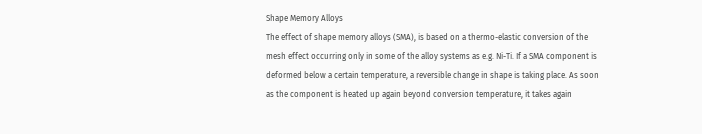Shape Memory Alloys
The effect of shape memory alloys (SMA), is based on a thermo-elastic conversion of the mesh effect occurring only in some of the alloy systems as e.g. Ni-Ti. If a SMA component is deformed below a certain temperature, a reversible change in shape is taking place. As soon as the component is heated up again beyond conversion temperature, it takes again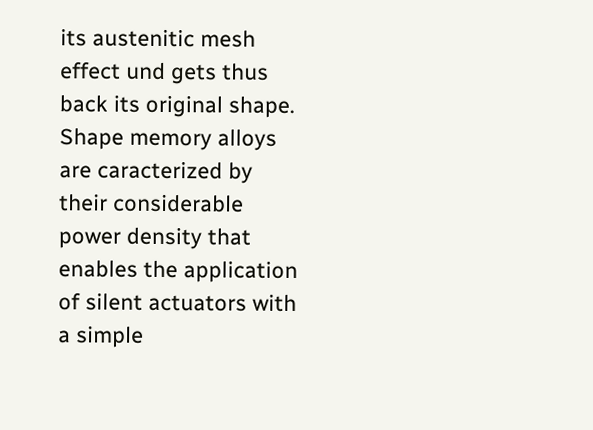its austenitic mesh effect und gets thus back its original shape. Shape memory alloys are caracterized by their considerable power density that enables the application of silent actuators with a simple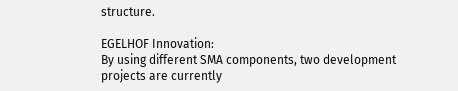structure.

EGELHOF Innovation:
By using different SMA components, two development projects are currently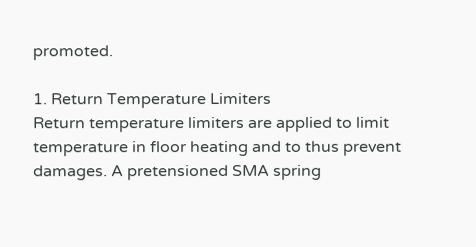promoted.

1. Return Temperature Limiters
Return temperature limiters are applied to limit temperature in floor heating and to thus prevent damages. A pretensioned SMA spring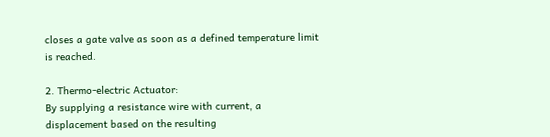closes a gate valve as soon as a defined temperature limit is reached.

2. Thermo-electric Actuator:
By supplying a resistance wire with current, a displacement based on the resulting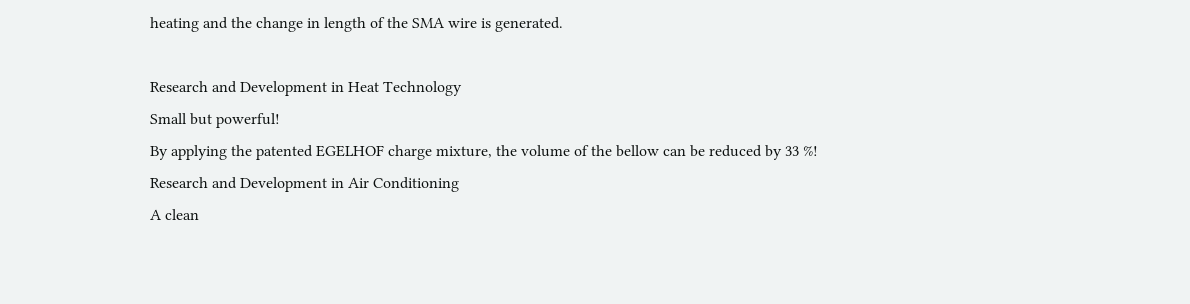heating and the change in length of the SMA wire is generated.

Research and Development in Heat Technology
Small but powerful!
By applying the patented EGELHOF charge mixture, the volume of the bellow can be reduced by 33 %!
Research and Development in Air Conditioning
A clean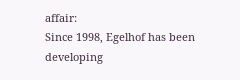affair:
Since 1998, Egelhof has been developing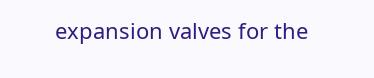expansion valves for the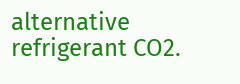alternative refrigerant CO2.